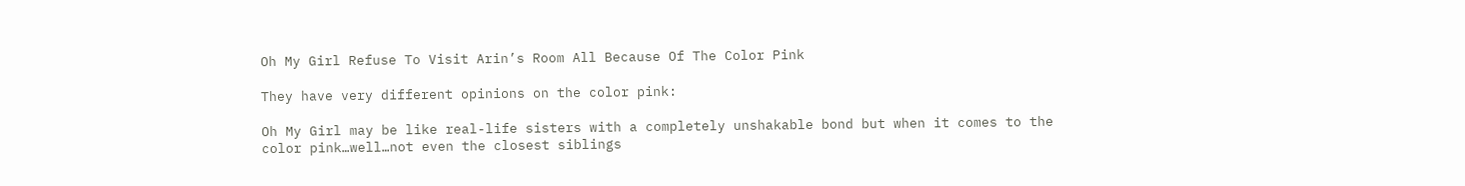Oh My Girl Refuse To Visit Arin’s Room All Because Of The Color Pink

They have very different opinions on the color pink:

Oh My Girl may be like real-life sisters with a completely unshakable bond but when it comes to the color pink…well…not even the closest siblings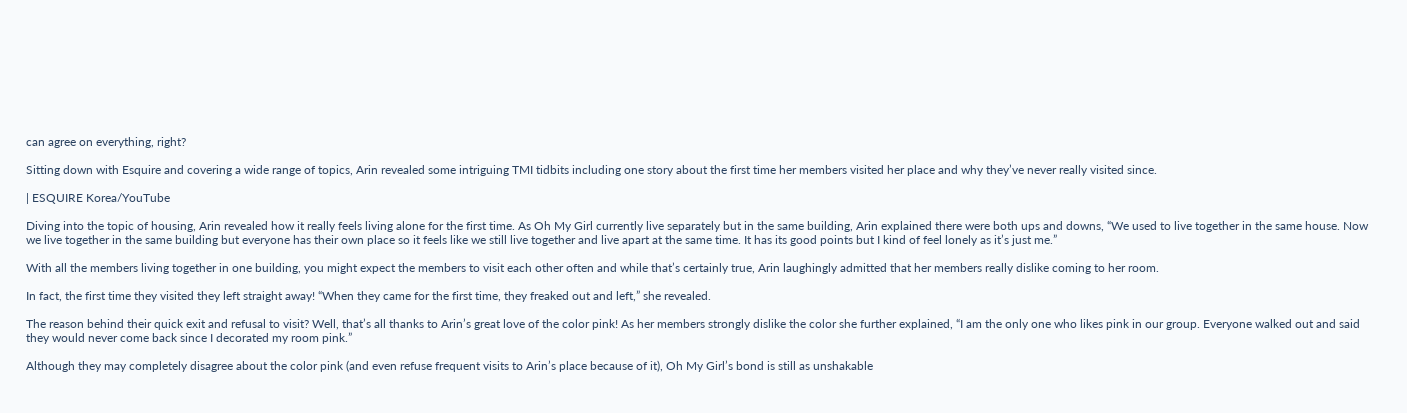can agree on everything, right?

Sitting down with Esquire and covering a wide range of topics, Arin revealed some intriguing TMI tidbits including one story about the first time her members visited her place and why they’ve never really visited since.

| ESQUIRE Korea/YouTube

Diving into the topic of housing, Arin revealed how it really feels living alone for the first time. As Oh My Girl currently live separately but in the same building, Arin explained there were both ups and downs, “We used to live together in the same house. Now we live together in the same building but everyone has their own place so it feels like we still live together and live apart at the same time. It has its good points but I kind of feel lonely as it’s just me.”

With all the members living together in one building, you might expect the members to visit each other often and while that’s certainly true, Arin laughingly admitted that her members really dislike coming to her room.

In fact, the first time they visited they left straight away! “When they came for the first time, they freaked out and left,” she revealed.

The reason behind their quick exit and refusal to visit? Well, that’s all thanks to Arin’s great love of the color pink! As her members strongly dislike the color she further explained, “I am the only one who likes pink in our group. Everyone walked out and said they would never come back since I decorated my room pink.”

Although they may completely disagree about the color pink (and even refuse frequent visits to Arin’s place because of it), Oh My Girl’s bond is still as unshakable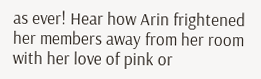as ever! Hear how Arin frightened her members away from her room with her love of pink or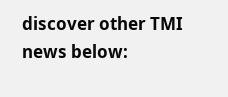discover other TMI news below: